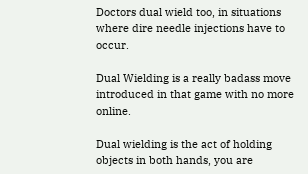Doctors dual wield too, in situations where dire needle injections have to occur.

Dual Wielding is a really badass move introduced in that game with no more online.

Dual wielding is the act of holding objects in both hands, you are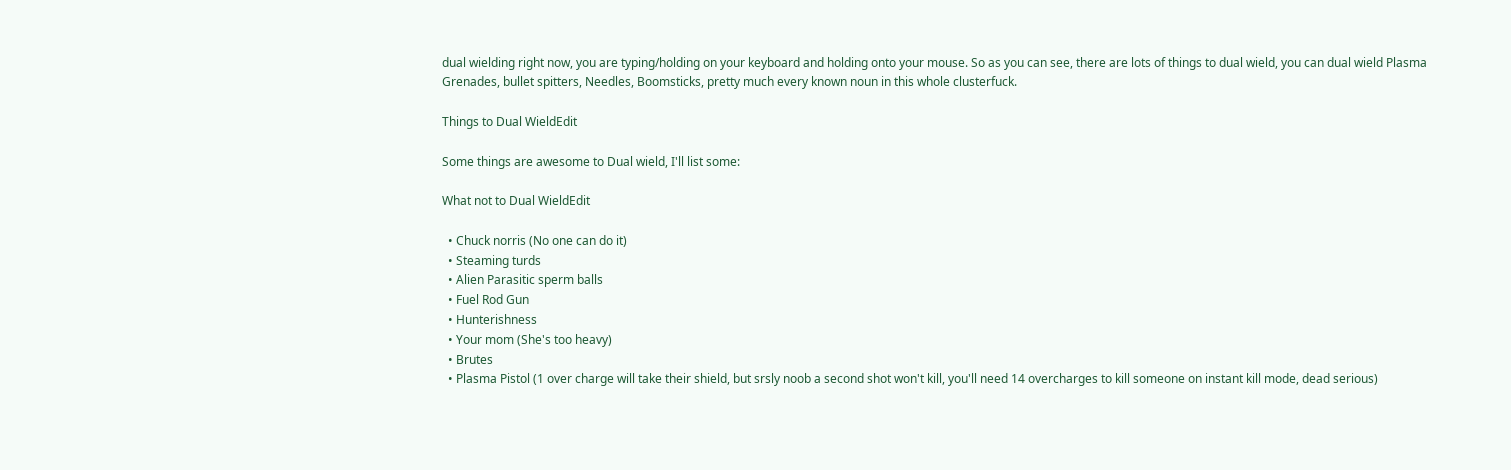dual wielding right now, you are typing/holding on your keyboard and holding onto your mouse. So as you can see, there are lots of things to dual wield, you can dual wield Plasma Grenades, bullet spitters, Needles, Boomsticks, pretty much every known noun in this whole clusterfuck.

Things to Dual WieldEdit

Some things are awesome to Dual wield, I'll list some:

What not to Dual WieldEdit

  • Chuck norris (No one can do it)
  • Steaming turds
  • Alien Parasitic sperm balls
  • Fuel Rod Gun
  • Hunterishness
  • Your mom (She's too heavy)
  • Brutes
  • Plasma Pistol (1 over charge will take their shield, but srsly noob a second shot won't kill, you'll need 14 overcharges to kill someone on instant kill mode, dead serious)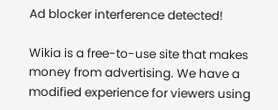Ad blocker interference detected!

Wikia is a free-to-use site that makes money from advertising. We have a modified experience for viewers using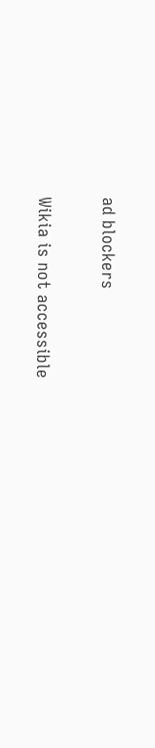ad blockers

Wikia is not accessible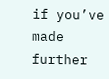if you’ve made further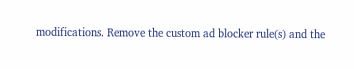modifications. Remove the custom ad blocker rule(s) and the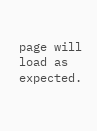page will load as expected.